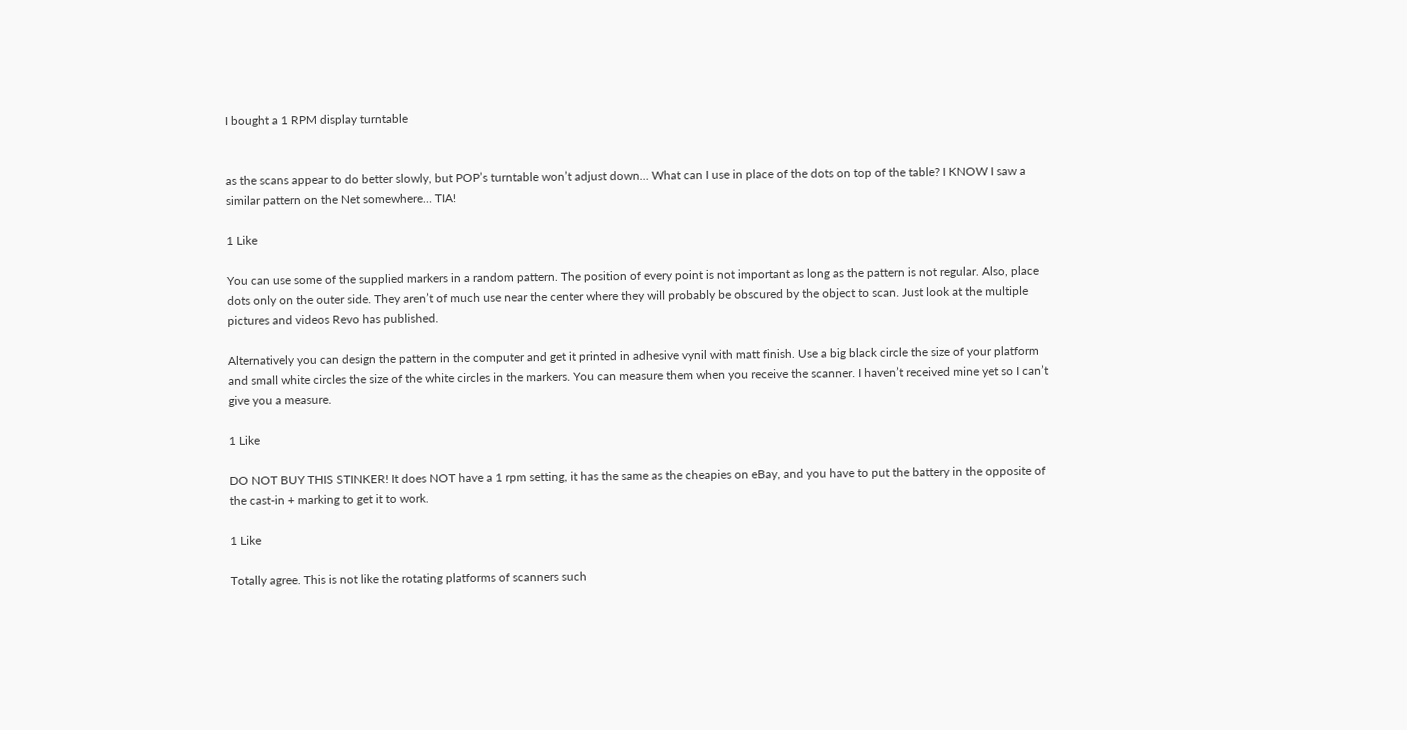I bought a 1 RPM display turntable


as the scans appear to do better slowly, but POP’s turntable won’t adjust down… What can I use in place of the dots on top of the table? I KNOW I saw a similar pattern on the Net somewhere… TIA!

1 Like

You can use some of the supplied markers in a random pattern. The position of every point is not important as long as the pattern is not regular. Also, place dots only on the outer side. They aren’t of much use near the center where they will probably be obscured by the object to scan. Just look at the multiple pictures and videos Revo has published.

Alternatively you can design the pattern in the computer and get it printed in adhesive vynil with matt finish. Use a big black circle the size of your platform and small white circles the size of the white circles in the markers. You can measure them when you receive the scanner. I haven’t received mine yet so I can’t give you a measure.

1 Like

DO NOT BUY THIS STINKER! It does NOT have a 1 rpm setting, it has the same as the cheapies on eBay, and you have to put the battery in the opposite of the cast-in + marking to get it to work.

1 Like

Totally agree. This is not like the rotating platforms of scanners such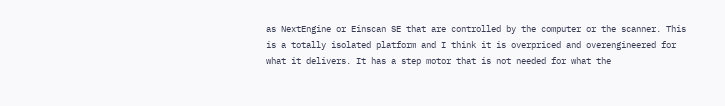as NextEngine or Einscan SE that are controlled by the computer or the scanner. This is a totally isolated platform and I think it is overpriced and overengineered for what it delivers. It has a step motor that is not needed for what the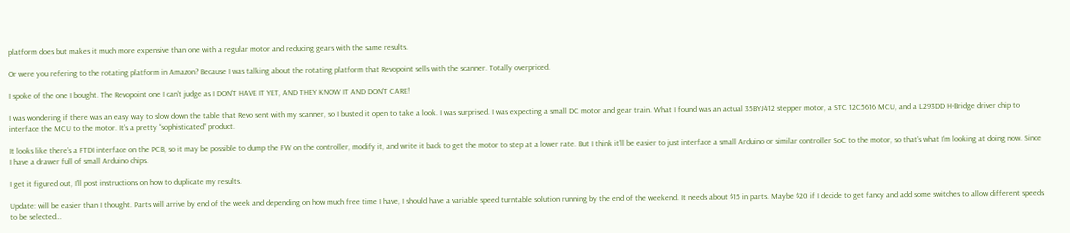platform does but makes it much more expensive than one with a regular motor and reducing gears with the same results.

Or were you refering to the rotating platform in Amazon? Because I was talking about the rotating platform that Revopoint sells with the scanner. Totally overpriced.

I spoke of the one I bought. The Revopoint one I can’t judge as I DON’T HAVE IT YET, AND THEY KNOW IT AND DON’T CARE!

I was wondering if there was an easy way to slow down the table that Revo sent with my scanner, so I busted it open to take a look. I was surprised. I was expecting a small DC motor and gear train. What I found was an actual 35BYJ412 stepper motor, a STC 12C5616 MCU, and a L293DD H-Bridge driver chip to interface the MCU to the motor. It’s a pretty “sophisticated” product.

It looks like there’s a FTDI interface on the PCB, so it may be possible to dump the FW on the controller, modify it, and write it back to get the motor to step at a lower rate. But I think it’ll be easier to just interface a small Arduino or similar controller SoC to the motor, so that’s what I’m looking at doing now. Since I have a drawer full of small Arduino chips.

I get it figured out, I’ll post instructions on how to duplicate my results.

Update: will be easier than I thought. Parts will arrive by end of the week and depending on how much free time I have, I should have a variable speed turntable solution running by the end of the weekend. It needs about $15 in parts. Maybe $20 if I decide to get fancy and add some switches to allow different speeds to be selected…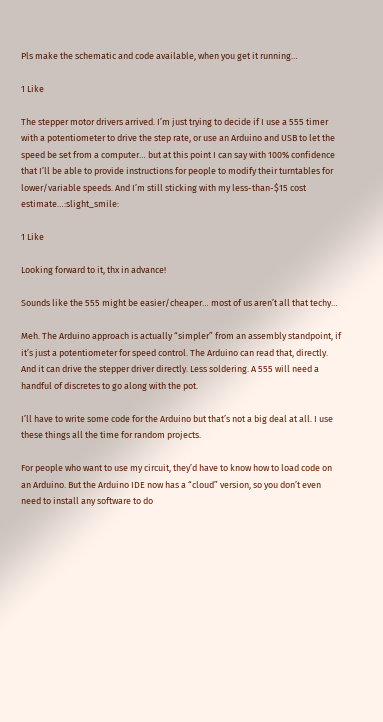Pls make the schematic and code available, when you get it running…

1 Like

The stepper motor drivers arrived. I’m just trying to decide if I use a 555 timer with a potentiometer to drive the step rate, or use an Arduino and USB to let the speed be set from a computer… but at this point I can say with 100% confidence that I’ll be able to provide instructions for people to modify their turntables for lower/variable speeds. And I’m still sticking with my less-than-$15 cost estimate…:slight_smile:

1 Like

Looking forward to it, thx in advance!

Sounds like the 555 might be easier/cheaper… most of us aren’t all that techy…

Meh. The Arduino approach is actually “simpler” from an assembly standpoint, if it’s just a potentiometer for speed control. The Arduino can read that, directly. And it can drive the stepper driver directly. Less soldering. A 555 will need a handful of discretes to go along with the pot.

I’ll have to write some code for the Arduino but that’s not a big deal at all. I use these things all the time for random projects.

For people who want to use my circuit, they’d have to know how to load code on an Arduino. But the Arduino IDE now has a “cloud” version, so you don’t even need to install any software to do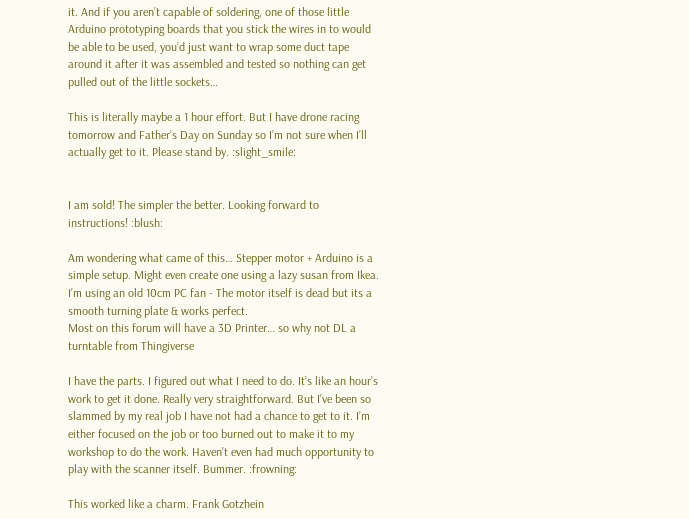it. And if you aren’t capable of soldering, one of those little Arduino prototyping boards that you stick the wires in to would be able to be used, you’d just want to wrap some duct tape around it after it was assembled and tested so nothing can get pulled out of the little sockets…

This is literally maybe a 1 hour effort. But I have drone racing tomorrow and Father’s Day on Sunday so I’m not sure when I’ll actually get to it. Please stand by. :slight_smile:


I am sold! The simpler the better. Looking forward to instructions! :blush:

Am wondering what came of this… Stepper motor + Arduino is a simple setup. Might even create one using a lazy susan from Ikea. I’m using an old 10cm PC fan - The motor itself is dead but its a smooth turning plate & works perfect.
Most on this forum will have a 3D Printer… so why not DL a turntable from Thingiverse

I have the parts. I figured out what I need to do. It’s like an hour’s work to get it done. Really very straightforward. But I’ve been so slammed by my real job I have not had a chance to get to it. I’m either focused on the job or too burned out to make it to my workshop to do the work. Haven’t even had much opportunity to play with the scanner itself. Bummer. :frowning:

This worked like a charm. Frank Gotzhein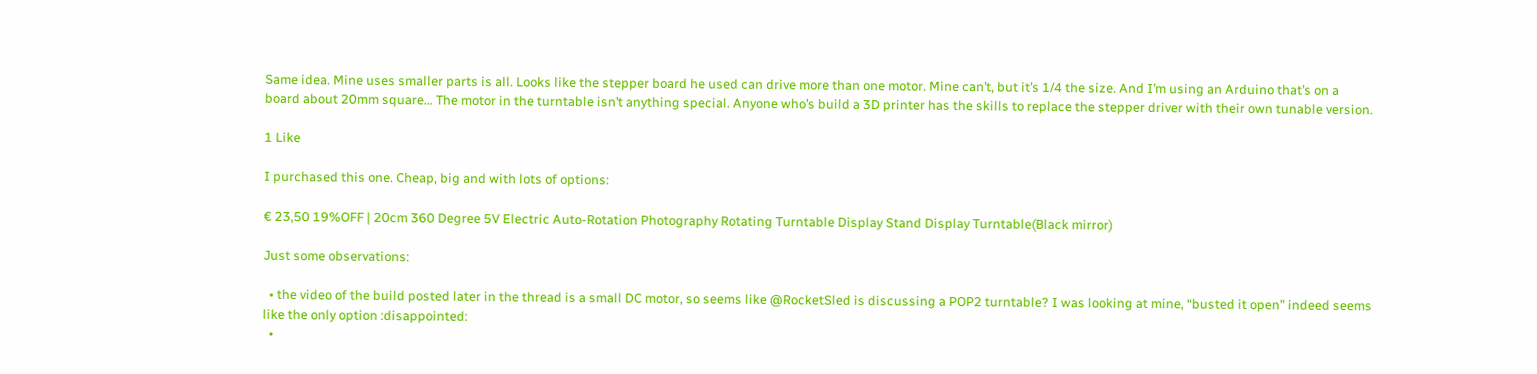Same idea. Mine uses smaller parts is all. Looks like the stepper board he used can drive more than one motor. Mine can’t, but it’s 1/4 the size. And I’m using an Arduino that’s on a board about 20mm square… The motor in the turntable isn’t anything special. Anyone who’s build a 3D printer has the skills to replace the stepper driver with their own tunable version.

1 Like

I purchased this one. Cheap, big and with lots of options:

€ 23,50 19%OFF | 20cm 360 Degree 5V Electric Auto-Rotation Photography Rotating Turntable Display Stand Display Turntable(Black mirror)

Just some observations:

  • the video of the build posted later in the thread is a small DC motor, so seems like @RocketSled is discussing a POP2 turntable? I was looking at mine, “busted it open” indeed seems like the only option :disappointed:
  •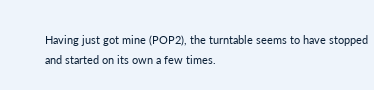Having just got mine (POP2), the turntable seems to have stopped and started on its own a few times.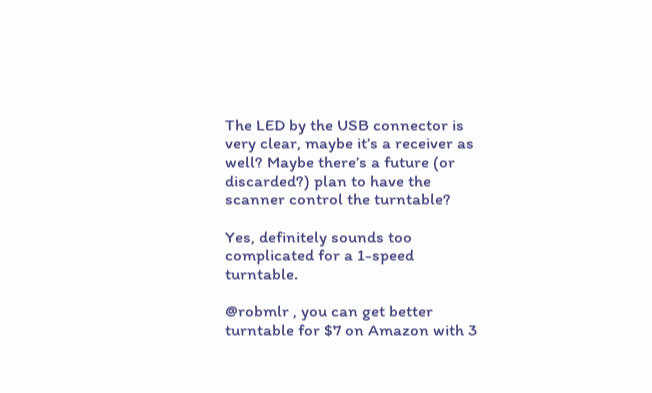The LED by the USB connector is very clear, maybe it’s a receiver as well? Maybe there’s a future (or discarded?) plan to have the scanner control the turntable?

Yes, definitely sounds too complicated for a 1-speed turntable.

@robmlr , you can get better turntable for $7 on Amazon with 3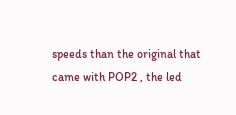speeds than the original that came with POP2 , the led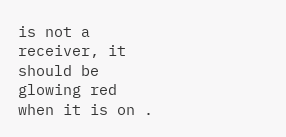is not a receiver, it should be glowing red when it is on .